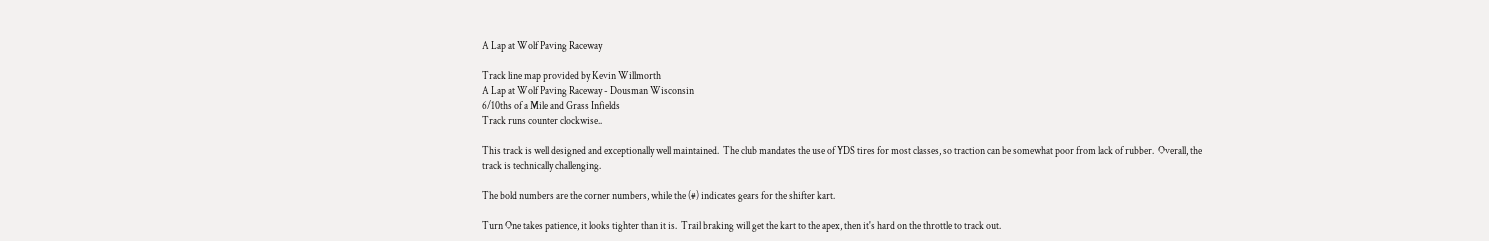A Lap at Wolf Paving Raceway

Track line map provided by Kevin Willmorth
A Lap at Wolf Paving Raceway - Dousman Wisconsin
6/10ths of a Mile and Grass Infields
Track runs counter clockwise..

This track is well designed and exceptionally well maintained.  The club mandates the use of YDS tires for most classes, so traction can be somewhat poor from lack of rubber.  Overall, the track is technically challenging.

The bold numbers are the corner numbers, while the (#) indicates gears for the shifter kart.

Turn One takes patience, it looks tighter than it is.  Trail braking will get the kart to the apex, then it's hard on the throttle to track out.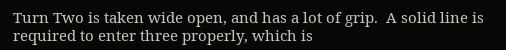Turn Two is taken wide open, and has a lot of grip.  A solid line is required to enter three properly, which is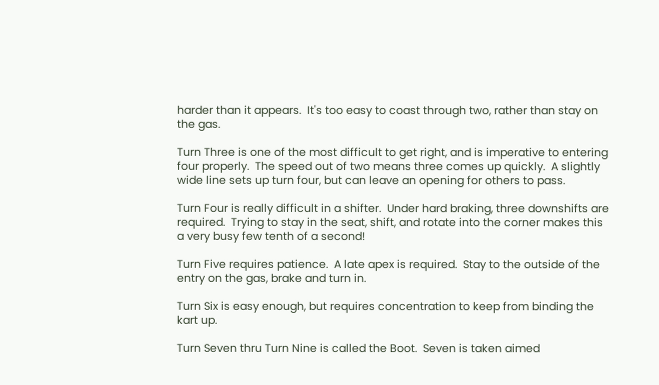harder than it appears.  It's too easy to coast through two, rather than stay on the gas.

Turn Three is one of the most difficult to get right, and is imperative to entering four properly.  The speed out of two means three comes up quickly.  A slightly wide line sets up turn four, but can leave an opening for others to pass.

Turn Four is really difficult in a shifter.  Under hard braking, three downshifts are required.  Trying to stay in the seat, shift, and rotate into the corner makes this a very busy few tenth of a second!

Turn Five requires patience.  A late apex is required.  Stay to the outside of the entry on the gas, brake and turn in.

Turn Six is easy enough, but requires concentration to keep from binding the kart up.

Turn Seven thru Turn Nine is called the Boot.  Seven is taken aimed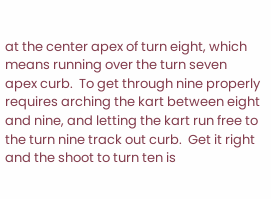at the center apex of turn eight, which means running over the turn seven apex curb.  To get through nine properly requires arching the kart between eight and nine, and letting the kart run free to the turn nine track out curb.  Get it right and the shoot to turn ten is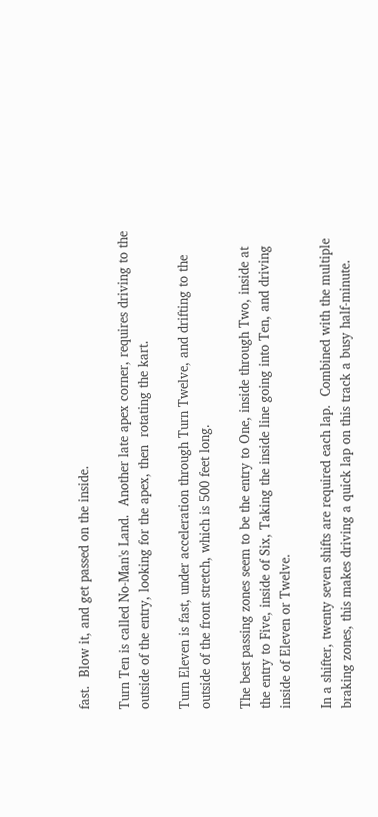fast.  Blow it, and get passed on the inside.

Turn Ten is called No-Man's Land.  Another late apex corner, requires driving to the outside of the entry, looking for the apex, then  rotating the kart.

Turn Eleven is fast, under acceleration through Turn Twelve, and drifting to the outside of the front stretch, which is 500 feet long.

The best passing zones seem to be the entry to One, inside through Two, inside at the entry to Five, inside of Six, Taking the inside line going into Ten, and driving inside of Eleven or Twelve.

In a shifter, twenty seven shifts are required each lap.  Combined with the multiple braking zones, this makes driving a quick lap on this track a busy half-minute.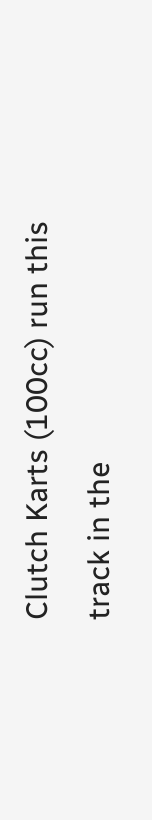Clutch Karts (100cc) run this track in the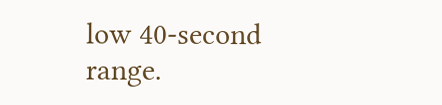low 40-second range.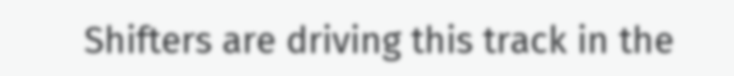Shifters are driving this track in the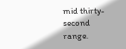mid thirty-second range.